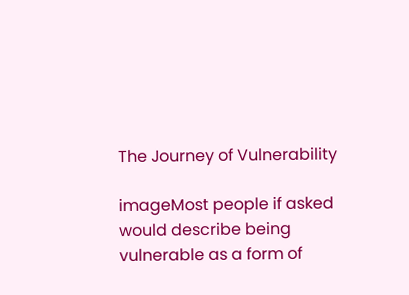The Journey of Vulnerability

imageMost people if asked would describe being vulnerable as a form of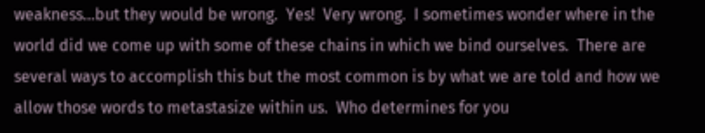weakness…but they would be wrong.  Yes!  Very wrong.  I sometimes wonder where in the world did we come up with some of these chains in which we bind ourselves.  There are several ways to accomplish this but the most common is by what we are told and how we allow those words to metastasize within us.  Who determines for you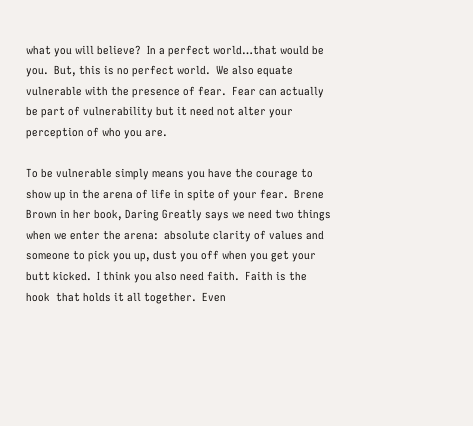what you will believe?  In a perfect world…that would be you.  But, this is no perfect world.  We also equate vulnerable with the presence of fear.  Fear can actually be part of vulnerability but it need not alter your perception of who you are.

To be vulnerable simply means you have the courage to show up in the arena of life in spite of your fear.  Brene Brown in her book, Daring Greatly says we need two things when we enter the arena:  absolute clarity of values and someone to pick you up, dust you off when you get your butt kicked.  I think you also need faith.  Faith is the hook  that holds it all together.  Even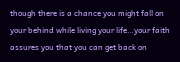though there is a chance you might fall on your behind while living your life…your faith assures you that you can get back on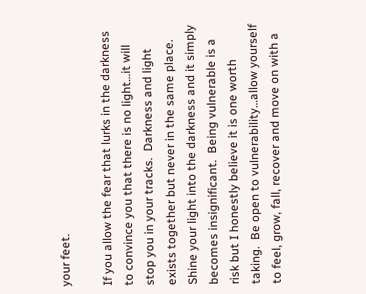your feet.

If you allow the fear that lurks in the darkness to convince you that there is no light…it will stop you in your tracks.  Darkness and light exists together but never in the same place.  Shine your light into the darkness and it simply becomes insignificant.  Being vulnerable is a risk but I honestly believe it is one worth taking.  Be open to vulnerability…allow yourself to feel, grow, fall, recover and move on with a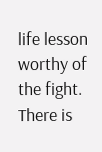life lesson worthy of the fight.  There is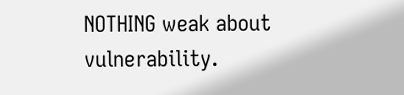NOTHING weak about vulnerability.